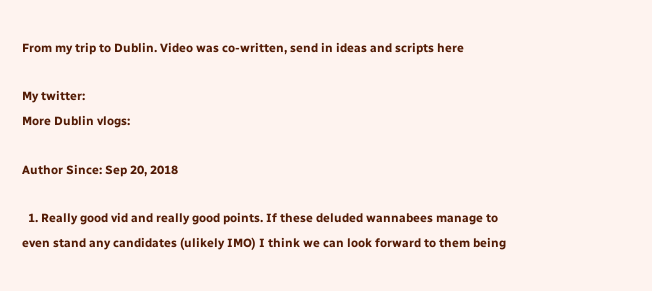From my trip to Dublin. Video was co-written, send in ideas and scripts here

My twitter:
More Dublin vlogs:

Author Since: Sep 20, 2018

  1. Really good vid and really good points. If these deluded wannabees manage to even stand any candidates (ulikely IMO) I think we can look forward to them being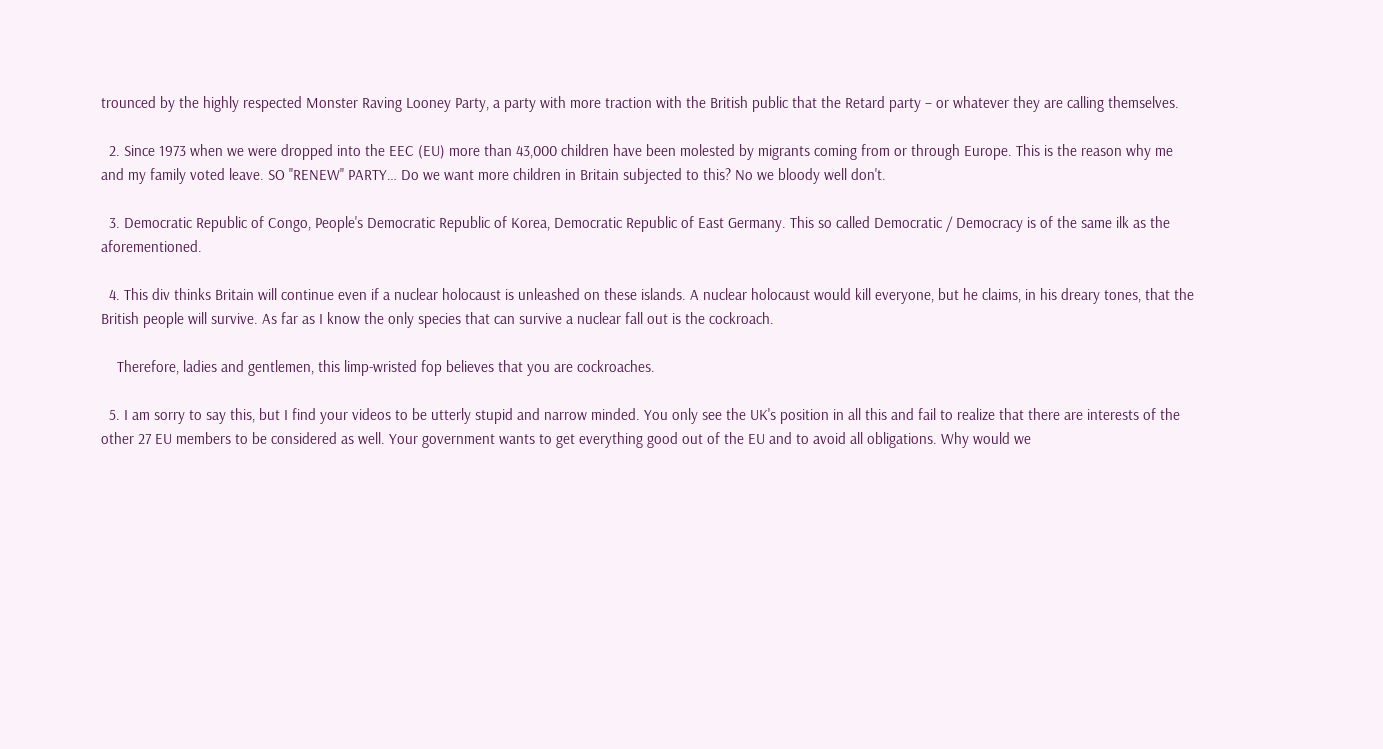trounced by the highly respected Monster Raving Looney Party, a party with more traction with the British public that the Retard party – or whatever they are calling themselves.

  2. Since 1973 when we were dropped into the EEC (EU) more than 43,000 children have been molested by migrants coming from or through Europe. This is the reason why me and my family voted leave. SO ''RENEW'' PARTY… Do we want more children in Britain subjected to this? No we bloody well don't.

  3. Democratic Republic of Congo, People's Democratic Republic of Korea, Democratic Republic of East Germany. This so called Democratic / Democracy is of the same ilk as the aforementioned.

  4. This div thinks Britain will continue even if a nuclear holocaust is unleashed on these islands. A nuclear holocaust would kill everyone, but he claims, in his dreary tones, that the British people will survive. As far as I know the only species that can survive a nuclear fall out is the cockroach.

    Therefore, ladies and gentlemen, this limp-wristed fop believes that you are cockroaches.

  5. I am sorry to say this, but I find your videos to be utterly stupid and narrow minded. You only see the UK's position in all this and fail to realize that there are interests of the other 27 EU members to be considered as well. Your government wants to get everything good out of the EU and to avoid all obligations. Why would we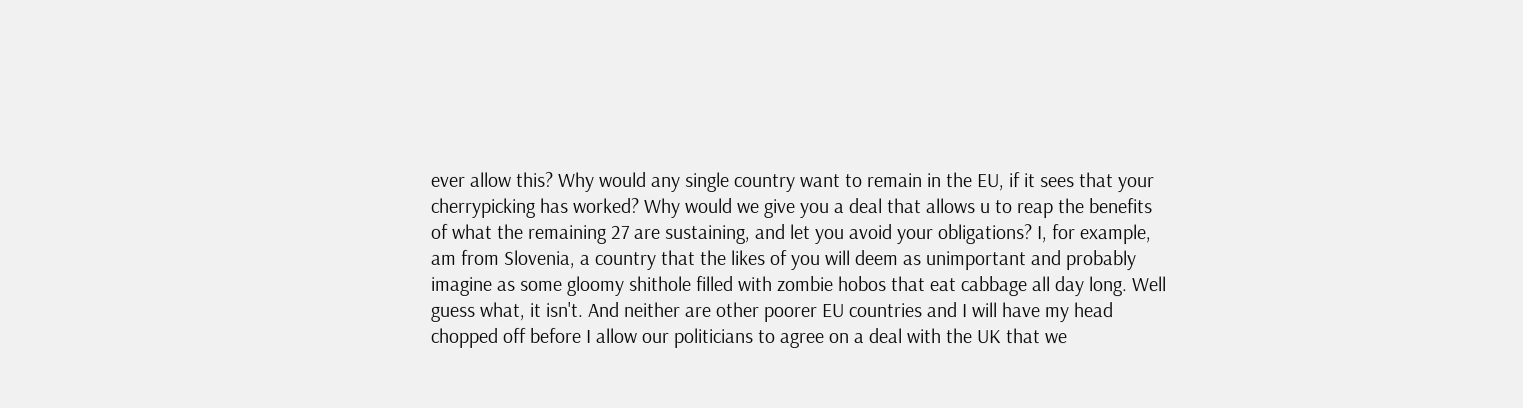ever allow this? Why would any single country want to remain in the EU, if it sees that your cherrypicking has worked? Why would we give you a deal that allows u to reap the benefits of what the remaining 27 are sustaining, and let you avoid your obligations? I, for example, am from Slovenia, a country that the likes of you will deem as unimportant and probably imagine as some gloomy shithole filled with zombie hobos that eat cabbage all day long. Well guess what, it isn't. And neither are other poorer EU countries and I will have my head chopped off before I allow our politicians to agree on a deal with the UK that we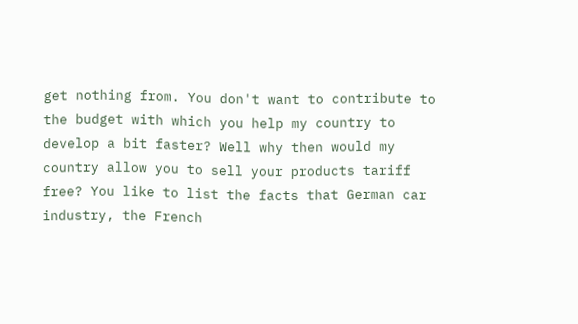get nothing from. You don't want to contribute to the budget with which you help my country to develop a bit faster? Well why then would my country allow you to sell your products tariff free? You like to list the facts that German car industry, the French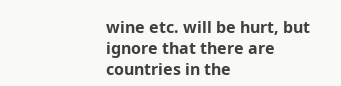wine etc. will be hurt, but ignore that there are countries in the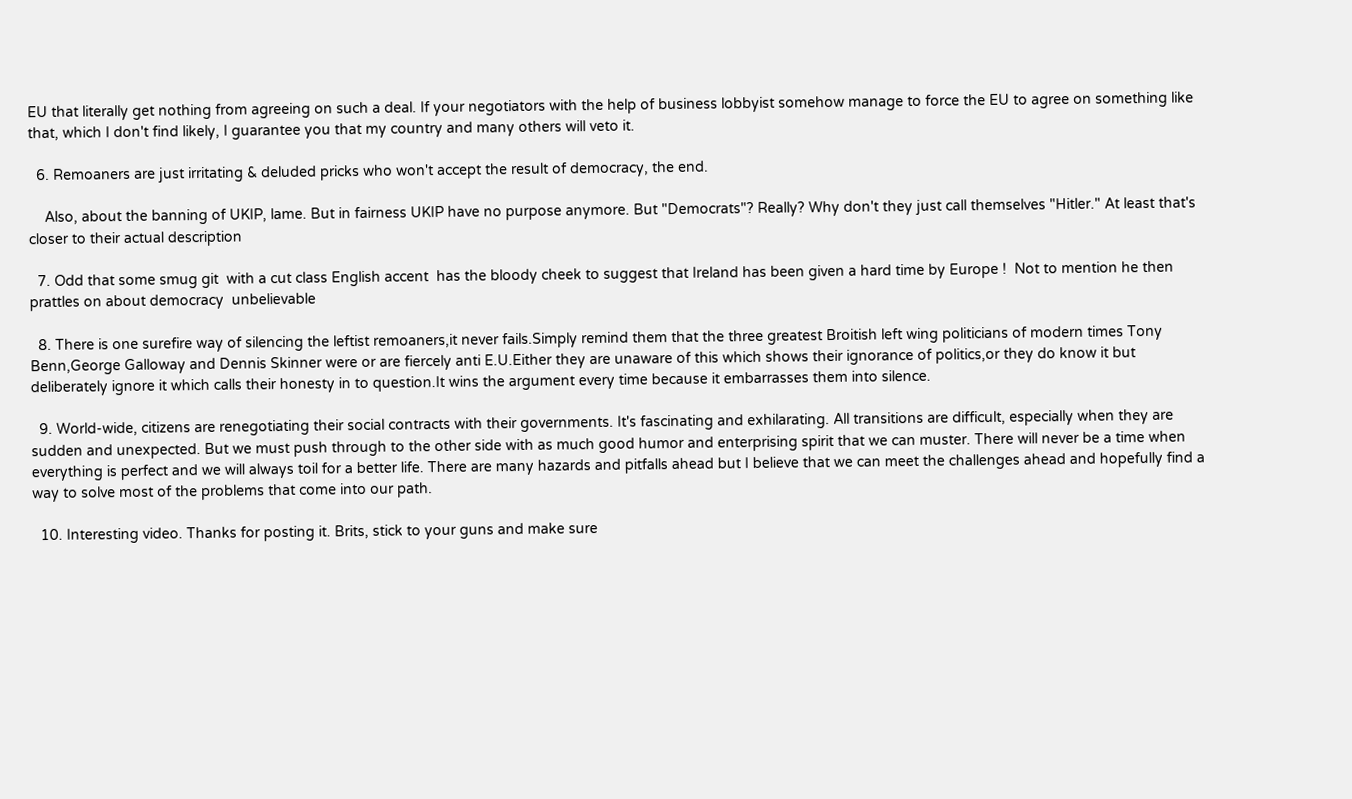EU that literally get nothing from agreeing on such a deal. If your negotiators with the help of business lobbyist somehow manage to force the EU to agree on something like that, which I don't find likely, I guarantee you that my country and many others will veto it.

  6. Remoaners are just irritating & deluded pricks who won't accept the result of democracy, the end.

    Also, about the banning of UKIP, lame. But in fairness UKIP have no purpose anymore. But "Democrats"? Really? Why don't they just call themselves "Hitler." At least that's closer to their actual description

  7. Odd that some smug git  with a cut class English accent  has the bloody cheek to suggest that Ireland has been given a hard time by Europe !  Not to mention he then prattles on about democracy  unbelievable

  8. There is one surefire way of silencing the leftist remoaners,it never fails.Simply remind them that the three greatest Broitish left wing politicians of modern times Tony Benn,George Galloway and Dennis Skinner were or are fiercely anti E.U.Either they are unaware of this which shows their ignorance of politics,or they do know it but deliberately ignore it which calls their honesty in to question.It wins the argument every time because it embarrasses them into silence.

  9. World-wide, citizens are renegotiating their social contracts with their governments. It's fascinating and exhilarating. All transitions are difficult, especially when they are sudden and unexpected. But we must push through to the other side with as much good humor and enterprising spirit that we can muster. There will never be a time when everything is perfect and we will always toil for a better life. There are many hazards and pitfalls ahead but I believe that we can meet the challenges ahead and hopefully find a way to solve most of the problems that come into our path.

  10. Interesting video. Thanks for posting it. Brits, stick to your guns and make sure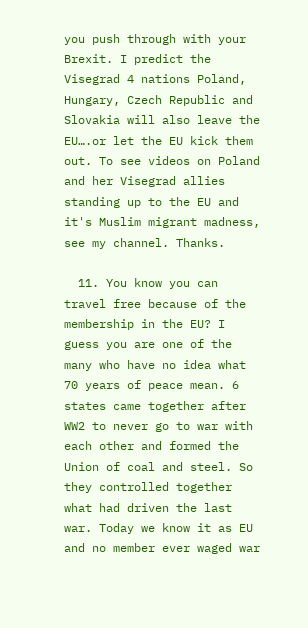you push through with your Brexit. I predict the Visegrad 4 nations Poland, Hungary, Czech Republic and Slovakia will also leave the EU….or let the EU kick them out. To see videos on Poland and her Visegrad allies standing up to the EU and it's Muslim migrant madness, see my channel. Thanks.

  11. You know you can travel free because of the membership in the EU? I guess you are one of the many who have no idea what 70 years of peace mean. 6 states came together after WW2 to never go to war with each other and formed the Union of coal and steel. So they controlled together what had driven the last war. Today we know it as EU and no member ever waged war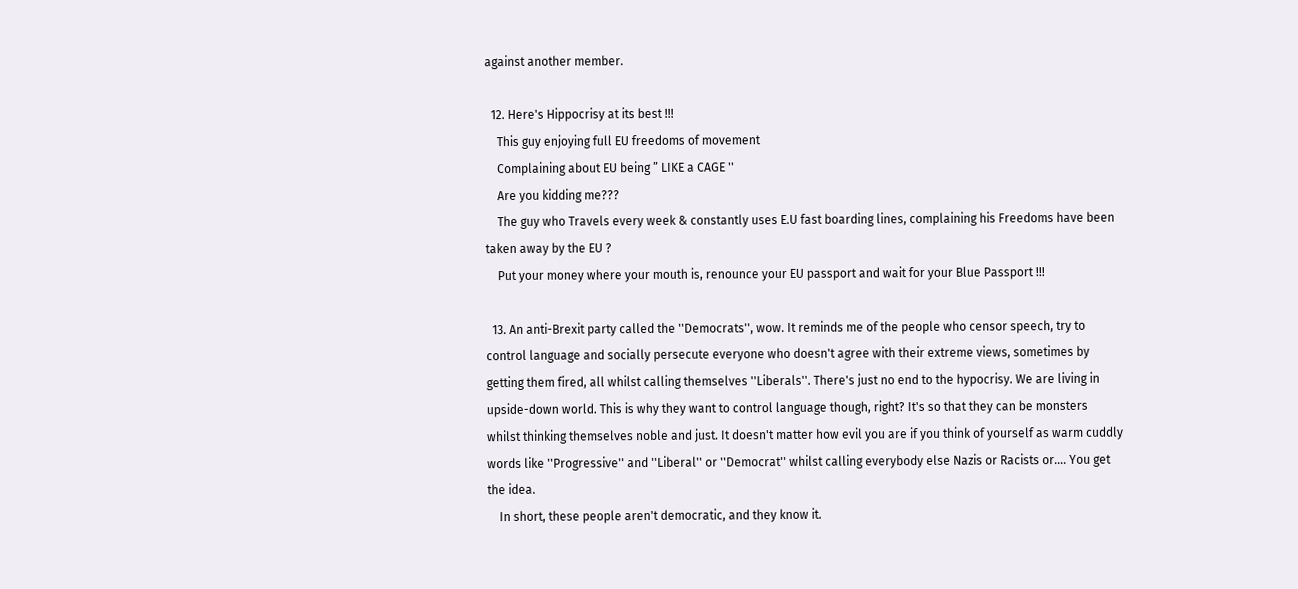against another member.

  12. Here's Hippocrisy at its best !!!
    This guy enjoying full EU freedoms of movement
    Complaining about EU being ” LIKE a CAGE ''
    Are you kidding me???
    The guy who Travels every week & constantly uses E.U fast boarding lines, complaining his Freedoms have been taken away by the EU ?
    Put your money where your mouth is, renounce your EU passport and wait for your Blue Passport !!!

  13. An anti-Brexit party called the ''Democrats'', wow. It reminds me of the people who censor speech, try to control language and socially persecute everyone who doesn't agree with their extreme views, sometimes by getting them fired, all whilst calling themselves ''Liberals''. There's just no end to the hypocrisy. We are living in upside-down world. This is why they want to control language though, right? It's so that they can be monsters whilst thinking themselves noble and just. It doesn't matter how evil you are if you think of yourself as warm cuddly words like ''Progressive'' and ''Liberal'' or ''Democrat'' whilst calling everybody else Nazis or Racists or…. You get the idea.
    In short, these people aren't democratic, and they know it.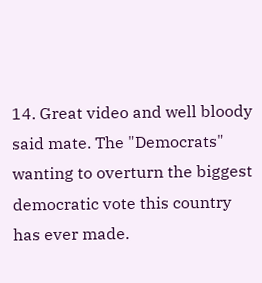14. Great video and well bloody said mate. The "Democrats" wanting to overturn the biggest democratic vote this country has ever made.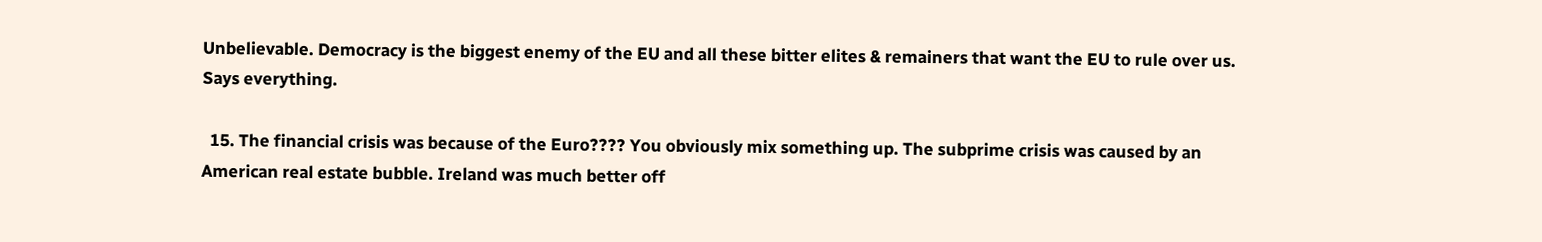Unbelievable. Democracy is the biggest enemy of the EU and all these bitter elites & remainers that want the EU to rule over us. Says everything.

  15. The financial crisis was because of the Euro???? You obviously mix something up. The subprime crisis was caused by an American real estate bubble. Ireland was much better off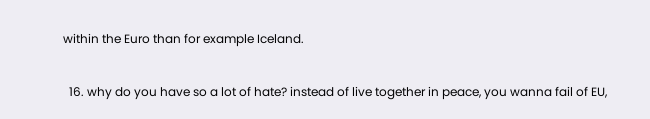within the Euro than for example Iceland.

  16. why do you have so a lot of hate? instead of live together in peace, you wanna fail of EU,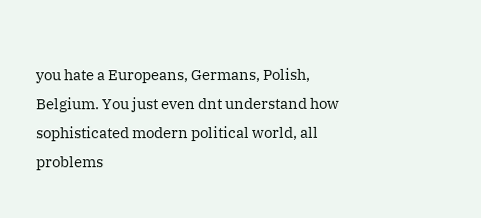you hate a Europeans, Germans, Polish, Belgium. You just even dnt understand how sophisticated modern political world, all problems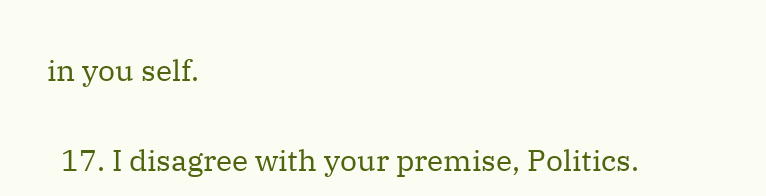in you self.

  17. I disagree with your premise, Politics.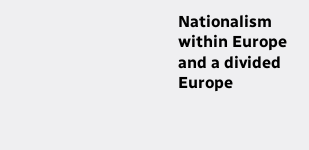Nationalism within Europe and a divided Europe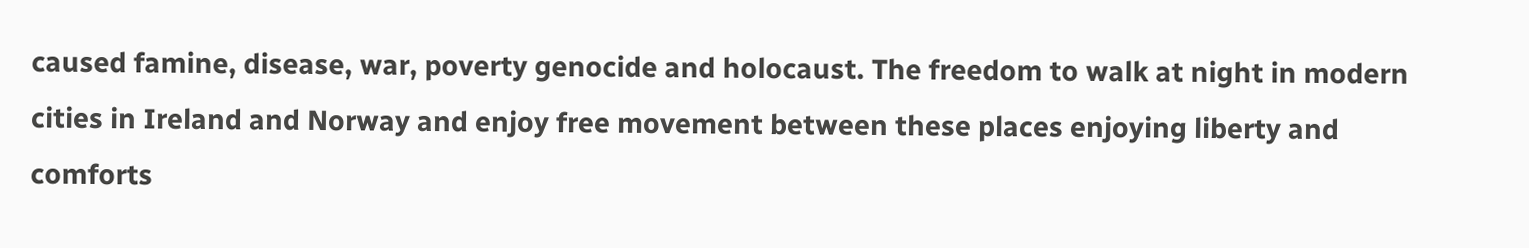caused famine, disease, war, poverty genocide and holocaust. The freedom to walk at night in modern cities in Ireland and Norway and enjoy free movement between these places enjoying liberty and comforts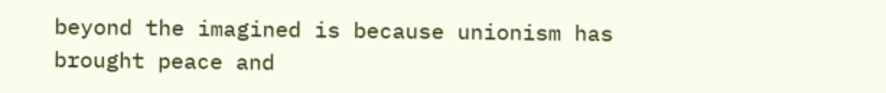beyond the imagined is because unionism has brought peace and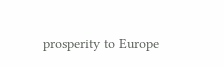prosperity to Europe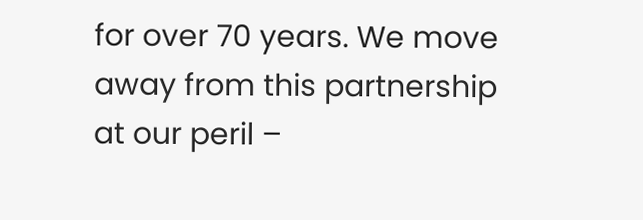for over 70 years. We move away from this partnership at our peril –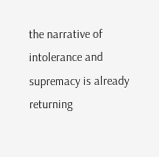the narrative of intolerance and supremacy is already returning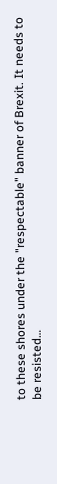to these shores under the "respectable" banner of Brexit. It needs to be resisted…